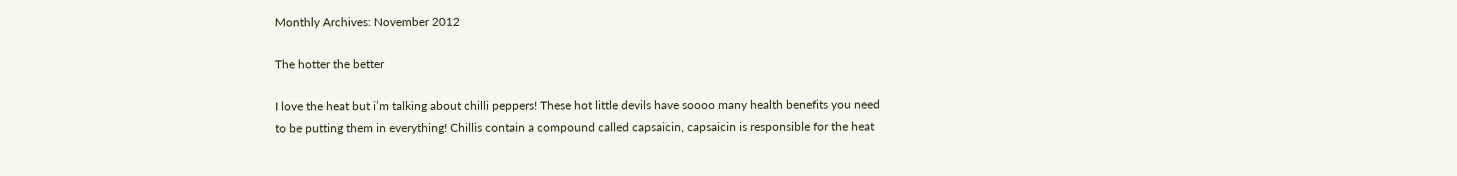Monthly Archives: November 2012

The hotter the better

I love the heat but i’m talking about chilli peppers! These hot little devils have soooo many health benefits you need to be putting them in everything! Chillis contain a compound called capsaicin, capsaicin is responsible for the heat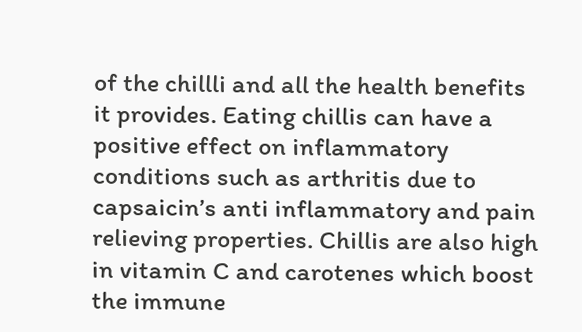of the chillli and all the health benefits it provides. Eating chillis can have a positive effect on inflammatory conditions such as arthritis due to capsaicin’s anti inflammatory and pain relieving properties. Chillis are also high in vitamin C and carotenes which boost the immune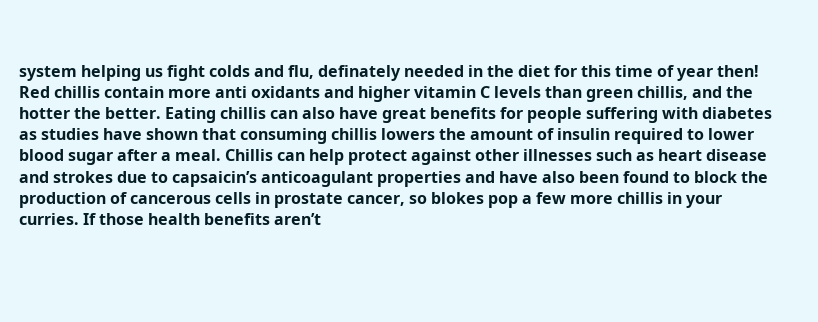system helping us fight colds and flu, definately needed in the diet for this time of year then! Red chillis contain more anti oxidants and higher vitamin C levels than green chillis, and the hotter the better. Eating chillis can also have great benefits for people suffering with diabetes as studies have shown that consuming chillis lowers the amount of insulin required to lower blood sugar after a meal. Chillis can help protect against other illnesses such as heart disease and strokes due to capsaicin’s anticoagulant properties and have also been found to block the production of cancerous cells in prostate cancer, so blokes pop a few more chillis in your curries. If those health benefits aren’t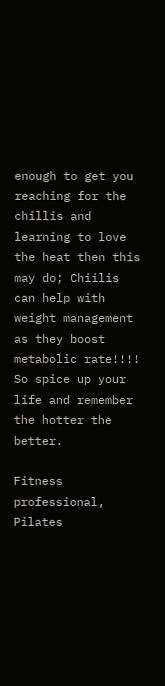enough to get you reaching for the chillis and learning to love the heat then this may do; Chiilis can help with weight management as they boost metabolic rate!!!! So spice up your life and remember the hotter the better.

Fitness professional, Pilates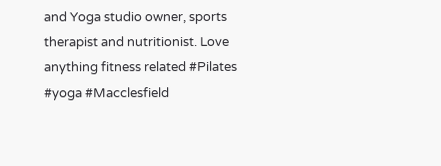and Yoga studio owner, sports therapist and nutritionist. Love anything fitness related #Pilates #yoga #Macclesfield